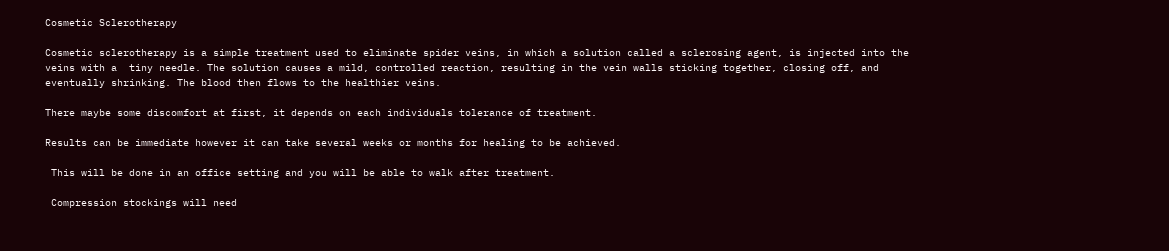Cosmetic Sclerotherapy

Cosmetic sclerotherapy is a simple treatment used to eliminate spider veins, in which a solution called a sclerosing agent, is injected into the veins with a  tiny needle. The solution causes a mild, controlled reaction, resulting in the vein walls sticking together, closing off, and eventually shrinking. The blood then flows to the healthier veins.

There maybe some discomfort at first, it depends on each individuals tolerance of treatment.

Results can be immediate however it can take several weeks or months for healing to be achieved.

 This will be done in an office setting and you will be able to walk after treatment.

 Compression stockings will need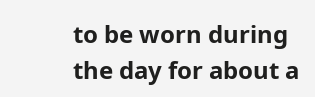to be worn during the day for about a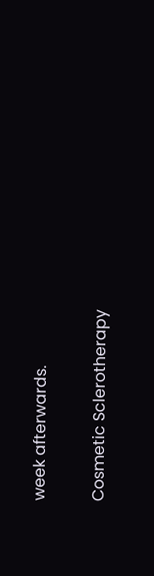week afterwards.

Cosmetic Sclerotherapy